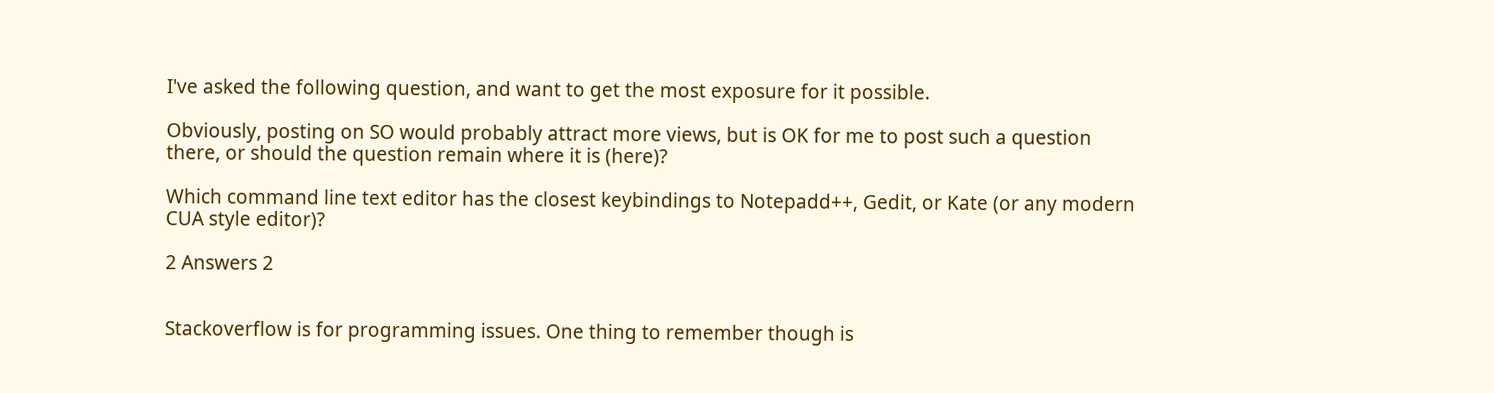I've asked the following question, and want to get the most exposure for it possible.

Obviously, posting on SO would probably attract more views, but is OK for me to post such a question there, or should the question remain where it is (here)?

Which command line text editor has the closest keybindings to Notepadd++, Gedit, or Kate (or any modern CUA style editor)?

2 Answers 2


Stackoverflow is for programming issues. One thing to remember though is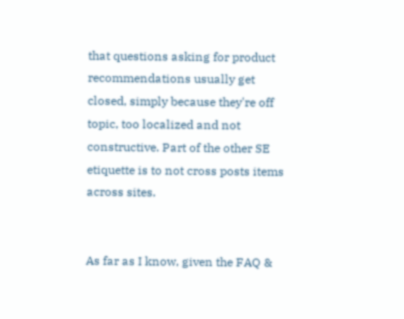that questions asking for product recommendations usually get closed, simply because they're off topic, too localized and not constructive. Part of the other SE etiquette is to not cross posts items across sites.


As far as I know, given the FAQ &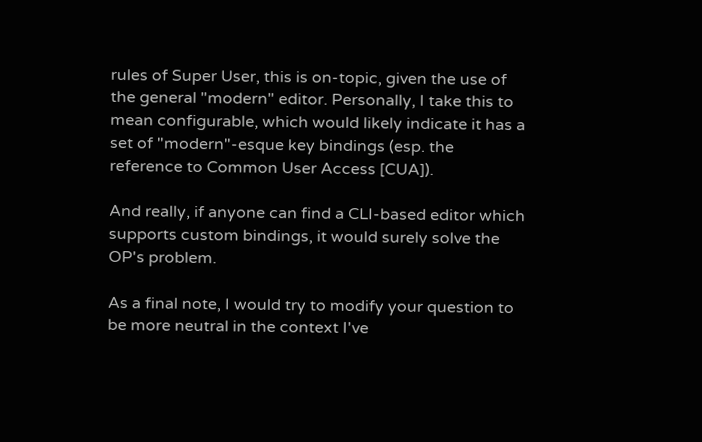rules of Super User, this is on-topic, given the use of the general "modern" editor. Personally, I take this to mean configurable, which would likely indicate it has a set of "modern"-esque key bindings (esp. the reference to Common User Access [CUA]).

And really, if anyone can find a CLI-based editor which supports custom bindings, it would surely solve the OP's problem.

As a final note, I would try to modify your question to be more neutral in the context I've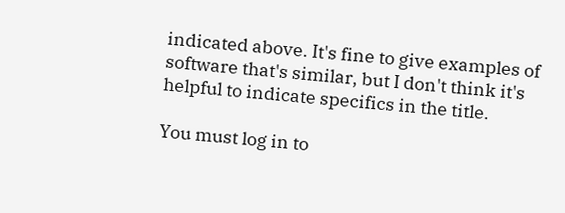indicated above. It's fine to give examples of software that's similar, but I don't think it's helpful to indicate specifics in the title.

You must log in to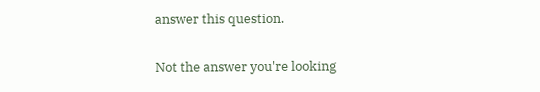answer this question.

Not the answer you're looking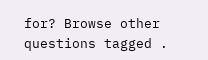for? Browse other questions tagged .